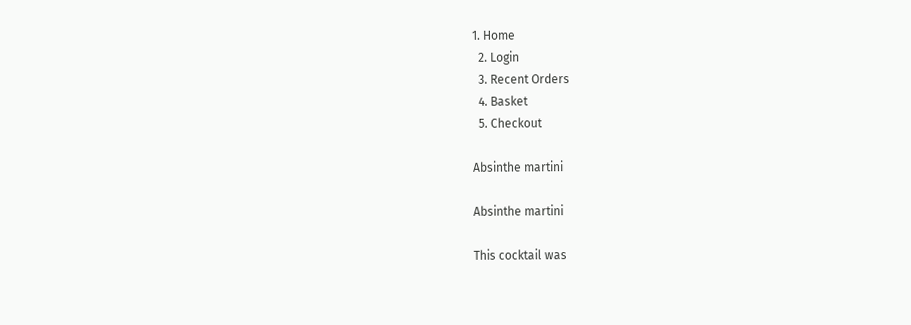1. Home
  2. Login
  3. Recent Orders
  4. Basket
  5. Checkout

Absinthe martini

Absinthe martini

This cocktail was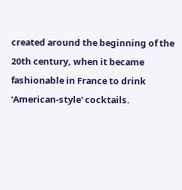created around the beginning of the 20th century, when it became fashionable in France to drink 'American-style' cocktails.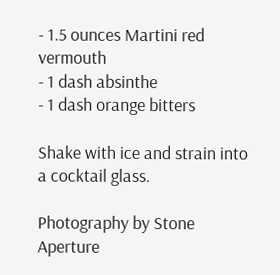- 1.5 ounces Martini red vermouth
- 1 dash absinthe
- 1 dash orange bitters

Shake with ice and strain into a cocktail glass.

Photography by Stone Aperture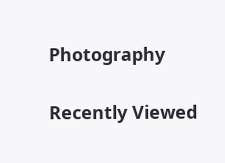Photography

Recently Viewed